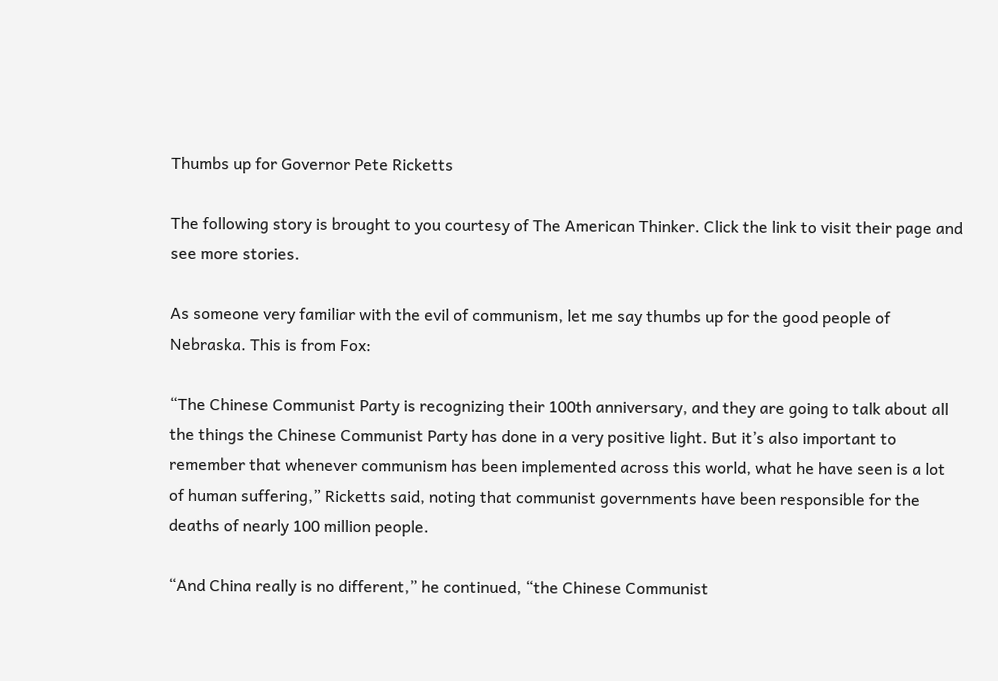Thumbs up for Governor Pete Ricketts

The following story is brought to you courtesy of The American Thinker. Click the link to visit their page and see more stories.

As someone very familiar with the evil of communism, let me say thumbs up for the good people of Nebraska. This is from Fox:

“The Chinese Communist Party is recognizing their 100th anniversary, and they are going to talk about all the things the Chinese Communist Party has done in a very positive light. But it’s also important to remember that whenever communism has been implemented across this world, what he have seen is a lot of human suffering,” Ricketts said, noting that communist governments have been responsible for the deaths of nearly 100 million people.

“And China really is no different,” he continued, “the Chinese Communist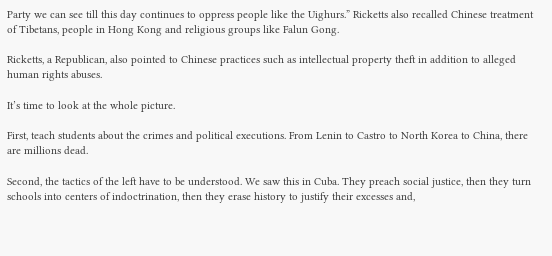Party we can see till this day continues to oppress people like the Uighurs.” Ricketts also recalled Chinese treatment of Tibetans, people in Hong Kong and religious groups like Falun Gong.

Ricketts, a Republican, also pointed to Chinese practices such as intellectual property theft in addition to alleged human rights abuses.

It’s time to look at the whole picture.

First, teach students about the crimes and political executions. From Lenin to Castro to North Korea to China, there are millions dead.

Second, the tactics of the left have to be understood. We saw this in Cuba. They preach social justice, then they turn schools into centers of indoctrination, then they erase history to justify their excesses and,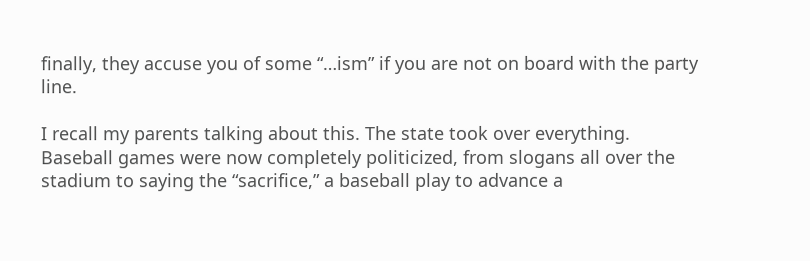finally, they accuse you of some “…ism” if you are not on board with the party line.

I recall my parents talking about this. The state took over everything. Baseball games were now completely politicized, from slogans all over the stadium to saying the “sacrifice,” a baseball play to advance a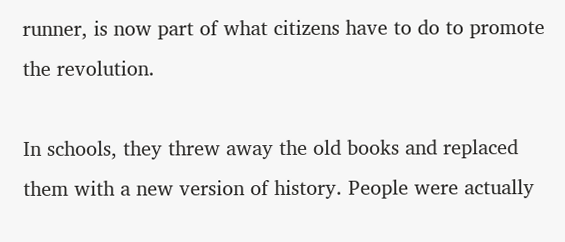runner, is now part of what citizens have to do to promote the revolution.

In schools, they threw away the old books and replaced them with a new version of history. People were actually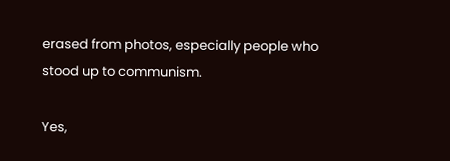erased from photos, especially people who stood up to communism.

Yes,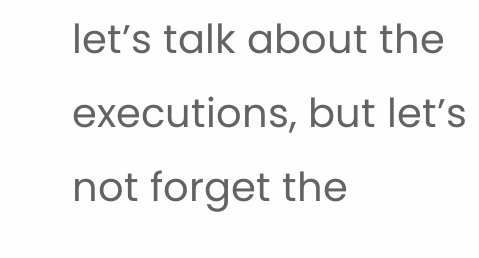let’s talk about the executions, but let’s not forget the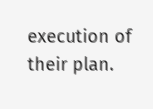execution of their plan.